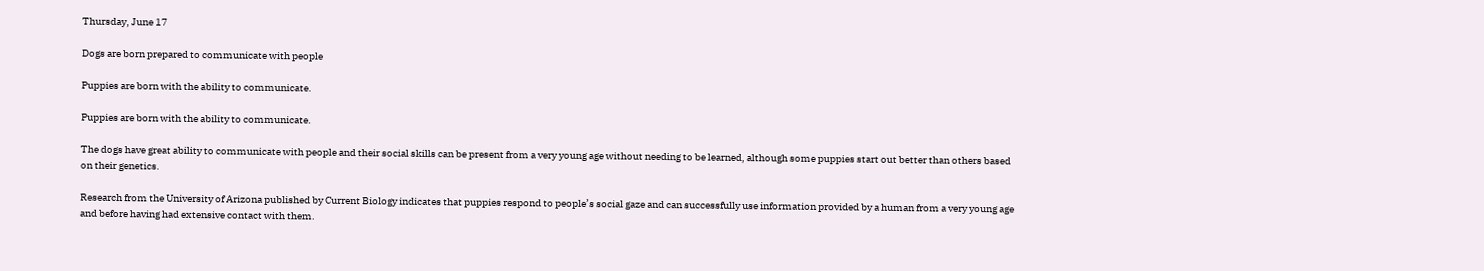Thursday, June 17

Dogs are born prepared to communicate with people

Puppies are born with the ability to communicate.

Puppies are born with the ability to communicate.

The dogs have great ability to communicate with people and their social skills can be present from a very young age without needing to be learned, although some puppies start out better than others based on their genetics.

Research from the University of Arizona published by Current Biology indicates that puppies respond to people’s social gaze and can successfully use information provided by a human from a very young age and before having had extensive contact with them.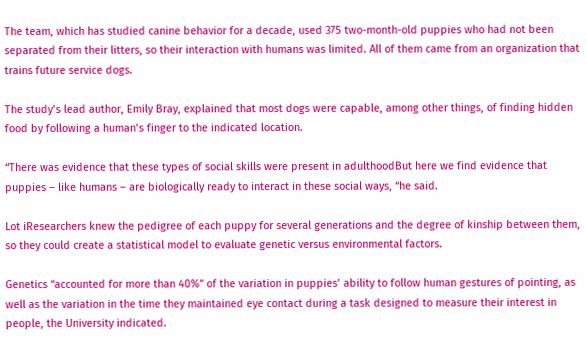The team, which has studied canine behavior for a decade, used 375 two-month-old puppies who had not been separated from their litters, so their interaction with humans was limited. All of them came from an organization that trains future service dogs.

The study’s lead author, Emily Bray, explained that most dogs were capable, among other things, of finding hidden food by following a human’s finger to the indicated location.

“There was evidence that these types of social skills were present in adulthoodBut here we find evidence that puppies – like humans – are biologically ready to interact in these social ways, “he said.

Lot iResearchers knew the pedigree of each puppy for several generations and the degree of kinship between them, so they could create a statistical model to evaluate genetic versus environmental factors.

Genetics “accounted for more than 40%” of the variation in puppies’ ability to follow human gestures of pointing, as well as the variation in the time they maintained eye contact during a task designed to measure their interest in people, the University indicated.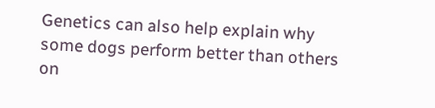Genetics can also help explain why some dogs perform better than others on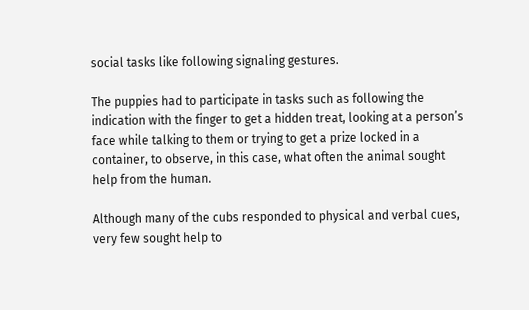social tasks like following signaling gestures.

The puppies had to participate in tasks such as following the indication with the finger to get a hidden treat, looking at a person’s face while talking to them or trying to get a prize locked in a container, to observe, in this case, what often the animal sought help from the human.

Although many of the cubs responded to physical and verbal cues, very few sought help to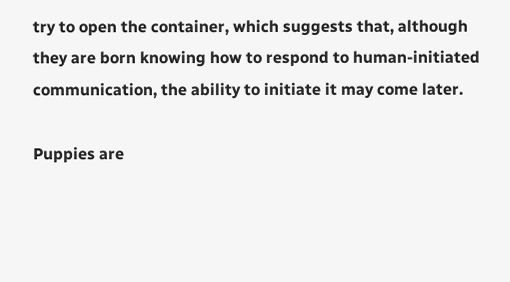try to open the container, which suggests that, although they are born knowing how to respond to human-initiated communication, the ability to initiate it may come later.

Puppies are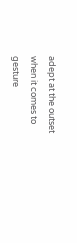adept at the outset when it comes to gesture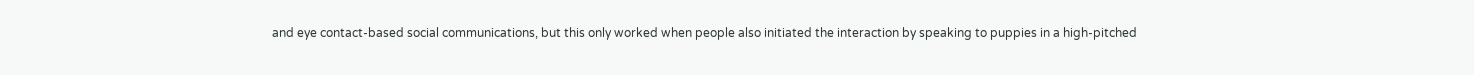and eye contact-based social communications, but this only worked when people also initiated the interaction by speaking to puppies in a high-pitched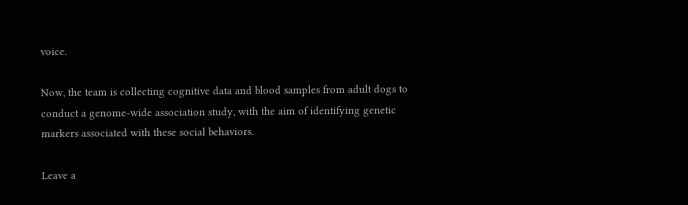voice.

Now, the team is collecting cognitive data and blood samples from adult dogs to conduct a genome-wide association study, with the aim of identifying genetic markers associated with these social behaviors.

Leave a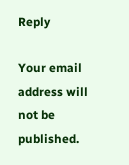Reply

Your email address will not be published.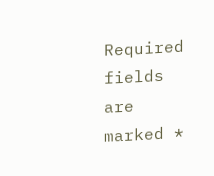Required fields are marked *